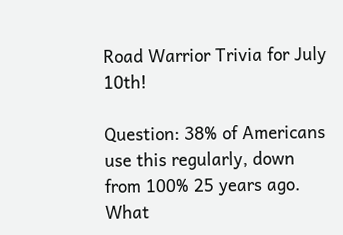Road Warrior Trivia for July 10th!

Question: 38% of Americans use this regularly, down from 100% 25 years ago.  What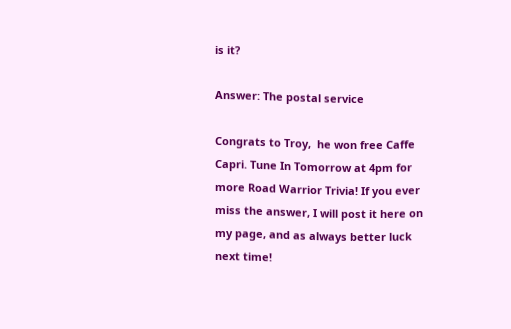is it?

Answer: The postal service

Congrats to Troy,  he won free Caffe Capri. Tune In Tomorrow at 4pm for more Road Warrior Trivia! If you ever miss the answer, I will post it here on my page, and as always better luck  next time!